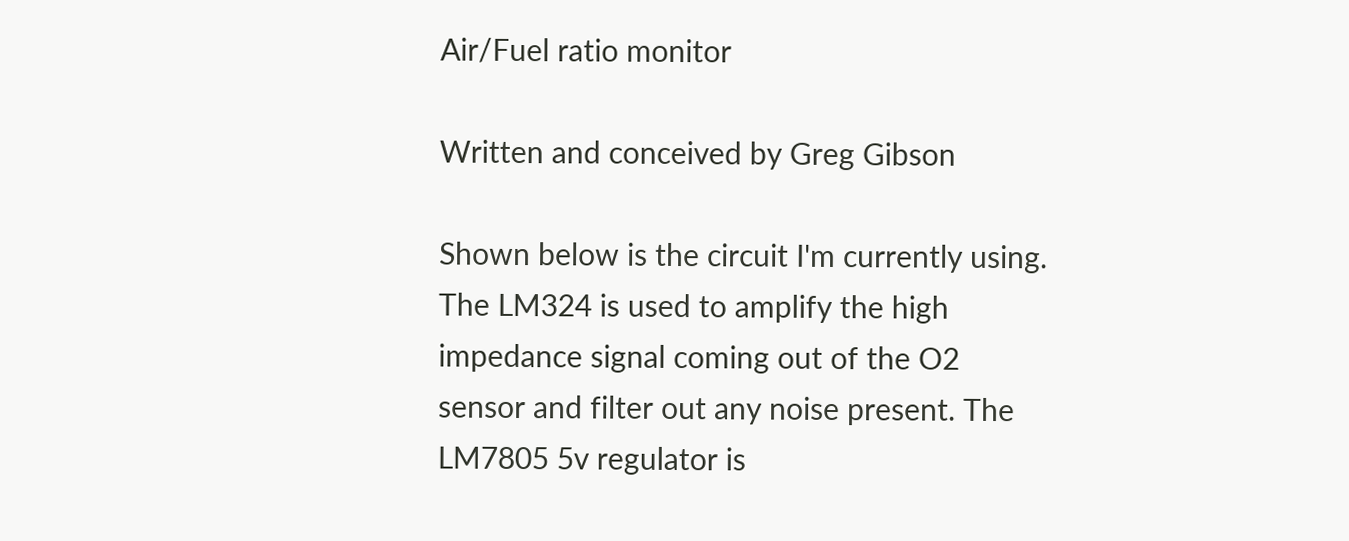Air/Fuel ratio monitor

Written and conceived by Greg Gibson

Shown below is the circuit I'm currently using. The LM324 is used to amplify the high impedance signal coming out of the O2 sensor and filter out any noise present. The LM7805 5v regulator is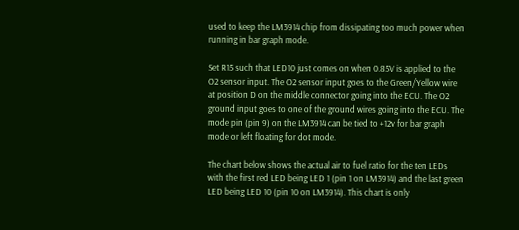used to keep the LM3914 chip from dissipating too much power when running in bar graph mode.

Set R15 such that LED10 just comes on when 0.85V is applied to the O2 sensor input. The O2 sensor input goes to the Green/Yellow wire at position D on the middle connector going into the ECU. The O2 ground input goes to one of the ground wires going into the ECU. The mode pin (pin 9) on the LM3914 can be tied to +12v for bar graph mode or left floating for dot mode.

The chart below shows the actual air to fuel ratio for the ten LEDs with the first red LED being LED 1 (pin 1 on LM3914) and the last green LED being LED 10 (pin 10 on LM3914). This chart is only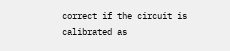correct if the circuit is calibrated as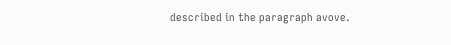described in the paragraph avove.